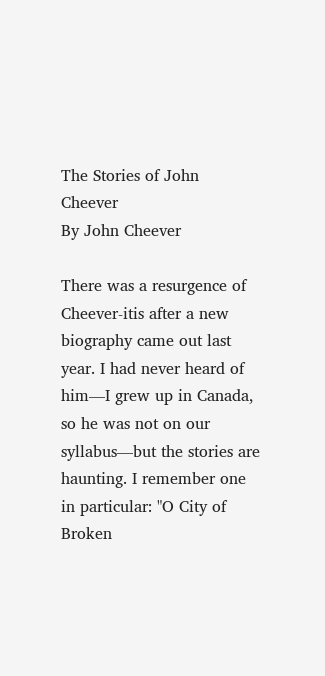The Stories of John Cheever
By John Cheever

There was a resurgence of Cheever-itis after a new biography came out last year. I had never heard of him—I grew up in Canada, so he was not on our syllabus—but the stories are haunting. I remember one in particular: "O City of Broken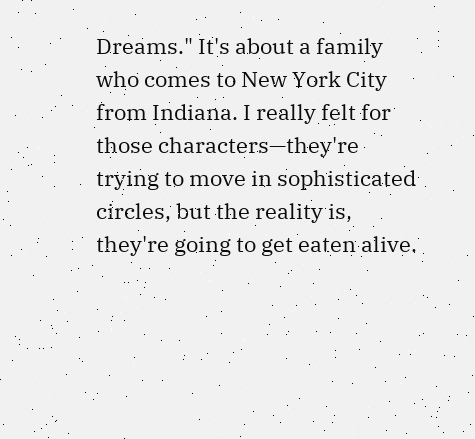Dreams." It's about a family who comes to New York City from Indiana. I really felt for those characters—they're trying to move in sophisticated circles, but the reality is, they're going to get eaten alive.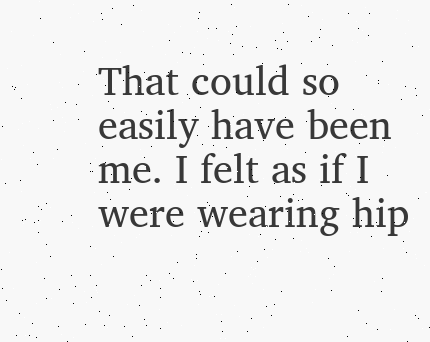That could so easily have been me. I felt as if I were wearing hip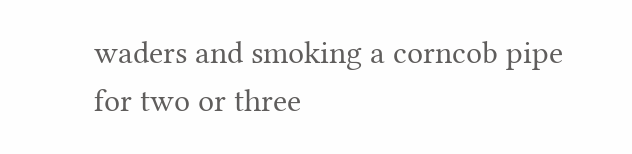waders and smoking a corncob pipe for two or three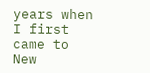years when I first came to New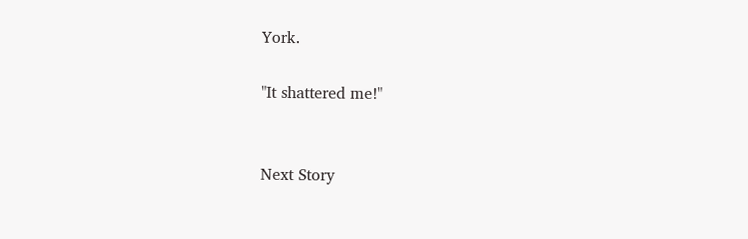York.

"It shattered me!"


Next Story